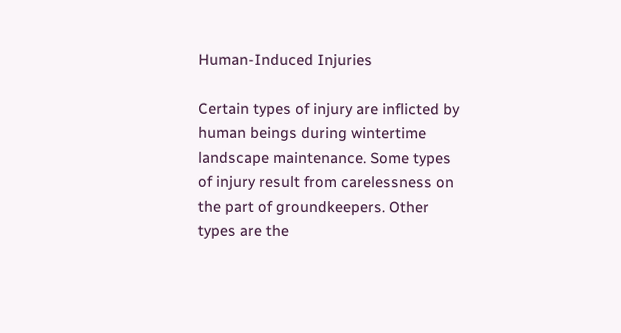Human-Induced Injuries

Certain types of injury are inflicted by human beings during wintertime landscape maintenance. Some types of injury result from carelessness on the part of groundkeepers. Other types are the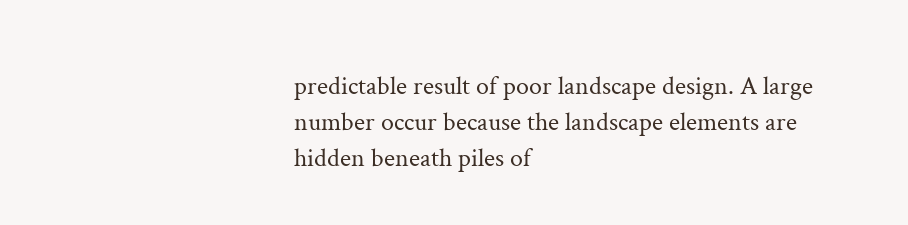predictable result of poor landscape design. A large number occur because the landscape elements are hidden beneath piles of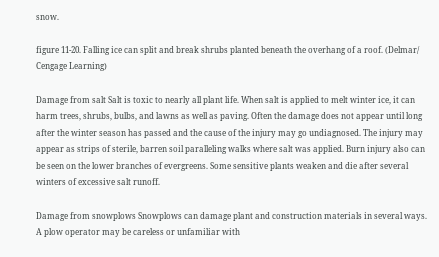snow.

figure 11-20. Falling ice can split and break shrubs planted beneath the overhang of a roof. (Delmar/ Cengage Learning)

Damage from salt Salt is toxic to nearly all plant life. When salt is applied to melt winter ice, it can harm trees, shrubs, bulbs, and lawns as well as paving. Often the damage does not appear until long after the winter season has passed and the cause of the injury may go undiagnosed. The injury may appear as strips of sterile, barren soil paralleling walks where salt was applied. Burn injury also can be seen on the lower branches of evergreens. Some sensitive plants weaken and die after several winters of excessive salt runoff.

Damage from snowplows Snowplows can damage plant and construction materials in several ways. A plow operator may be careless or unfamiliar with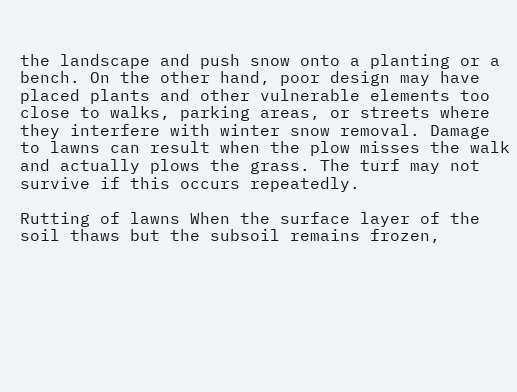the landscape and push snow onto a planting or a bench. On the other hand, poor design may have placed plants and other vulnerable elements too close to walks, parking areas, or streets where they interfere with winter snow removal. Damage to lawns can result when the plow misses the walk and actually plows the grass. The turf may not survive if this occurs repeatedly.

Rutting of lawns When the surface layer of the soil thaws but the subsoil remains frozen,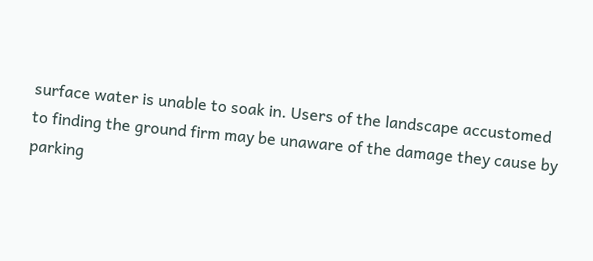surface water is unable to soak in. Users of the landscape accustomed to finding the ground firm may be unaware of the damage they cause by parking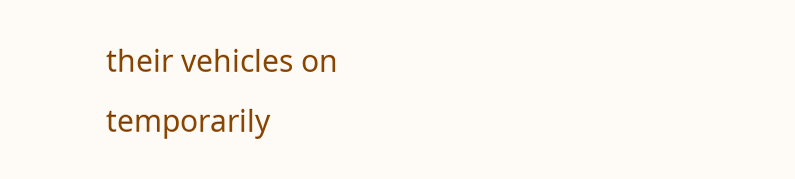their vehicles on temporarily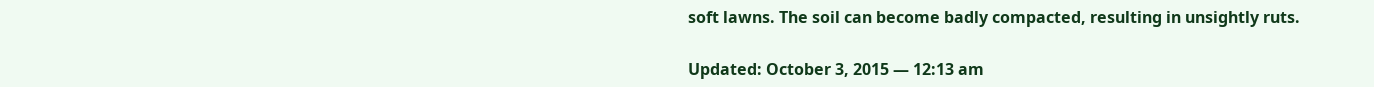soft lawns. The soil can become badly compacted, resulting in unsightly ruts.

Updated: October 3, 2015 — 12:13 am